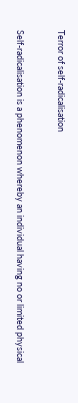Terror of self-radicalisation


Self-radicalisation is a phenomenon whereby an individual having no or limited physical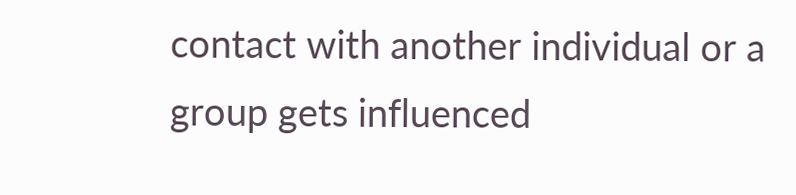contact with another individual or a group gets influenced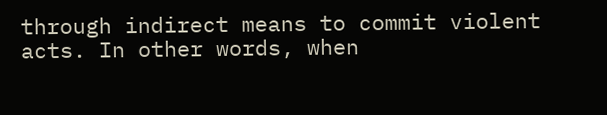through indirect means to commit violent acts. In other words, when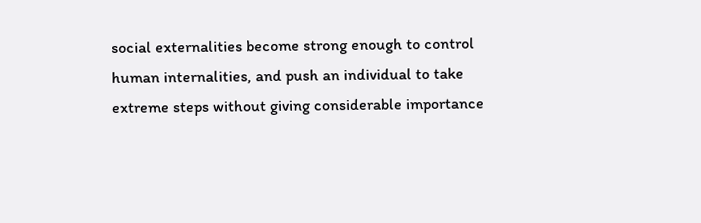social externalities become strong enough to control human internalities, and push an individual to take extreme steps without giving considerable importance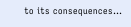to its consequences…